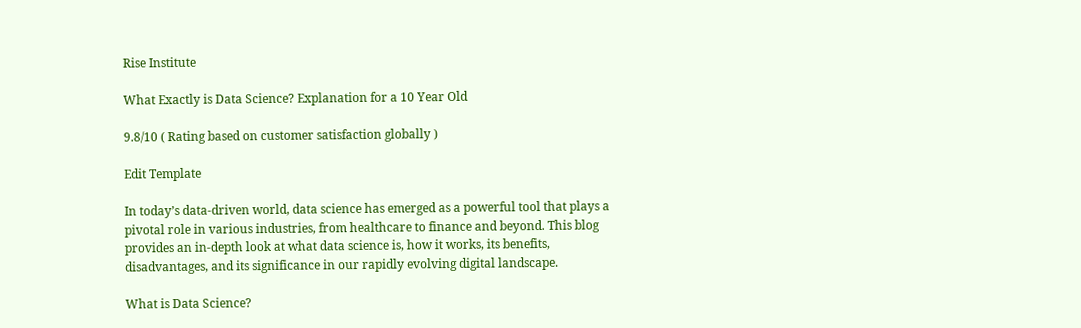Rise Institute

What Exactly is Data Science? Explanation for a 10 Year Old

9.8/10 ( Rating based on customer satisfaction globally )

Edit Template

In today’s data-driven world, data science has emerged as a powerful tool that plays a pivotal role in various industries, from healthcare to finance and beyond. This blog provides an in-depth look at what data science is, how it works, its benefits, disadvantages, and its significance in our rapidly evolving digital landscape.

What is Data Science?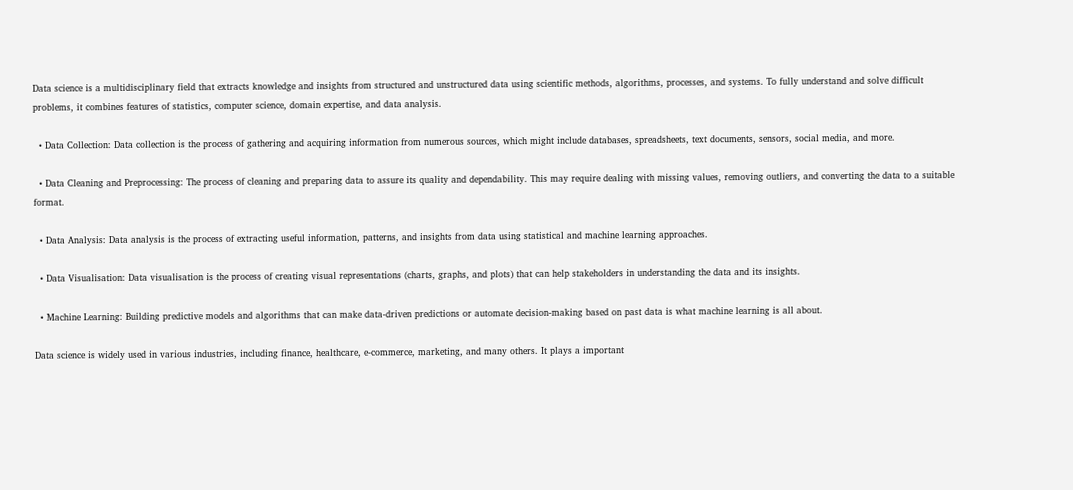Data science is a multidisciplinary field that extracts knowledge and insights from structured and unstructured data using scientific methods, algorithms, processes, and systems. To fully understand and solve difficult problems, it combines features of statistics, computer science, domain expertise, and data analysis.

  • Data Collection: Data collection is the process of gathering and acquiring information from numerous sources, which might include databases, spreadsheets, text documents, sensors, social media, and more.

  • Data Cleaning and Preprocessing: The process of cleaning and preparing data to assure its quality and dependability. This may require dealing with missing values, removing outliers, and converting the data to a suitable format.

  • Data Analysis: Data analysis is the process of extracting useful information, patterns, and insights from data using statistical and machine learning approaches.

  • Data Visualisation: Data visualisation is the process of creating visual representations (charts, graphs, and plots) that can help stakeholders in understanding the data and its insights.

  • Machine Learning: Building predictive models and algorithms that can make data-driven predictions or automate decision-making based on past data is what machine learning is all about.

Data science is widely used in various industries, including finance, healthcare, e-commerce, marketing, and many others. It plays a important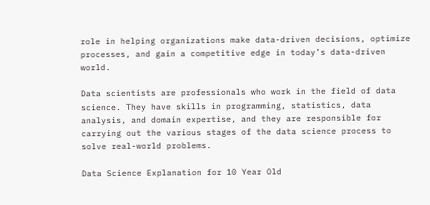role in helping organizations make data-driven decisions, optimize processes, and gain a competitive edge in today’s data-driven world.

Data scientists are professionals who work in the field of data science. They have skills in programming, statistics, data analysis, and domain expertise, and they are responsible for carrying out the various stages of the data science process to solve real-world problems.

Data Science Explanation for 10 Year Old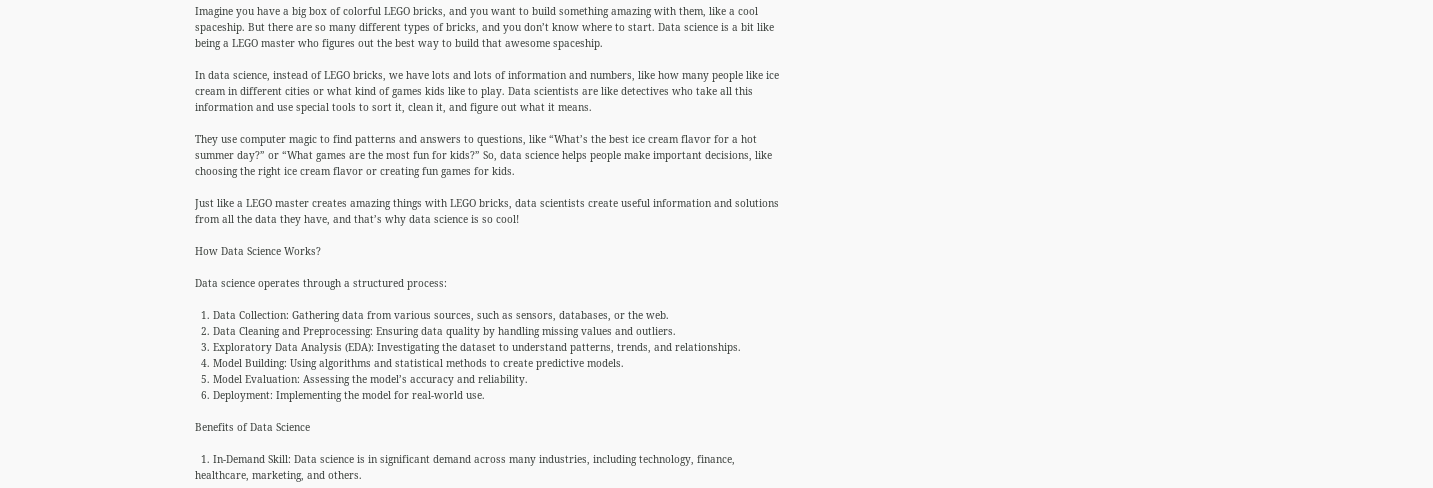Imagine you have a big box of colorful LEGO bricks, and you want to build something amazing with them, like a cool spaceship. But there are so many different types of bricks, and you don’t know where to start. Data science is a bit like being a LEGO master who figures out the best way to build that awesome spaceship.

In data science, instead of LEGO bricks, we have lots and lots of information and numbers, like how many people like ice cream in different cities or what kind of games kids like to play. Data scientists are like detectives who take all this information and use special tools to sort it, clean it, and figure out what it means.

They use computer magic to find patterns and answers to questions, like “What’s the best ice cream flavor for a hot summer day?” or “What games are the most fun for kids?” So, data science helps people make important decisions, like choosing the right ice cream flavor or creating fun games for kids.

Just like a LEGO master creates amazing things with LEGO bricks, data scientists create useful information and solutions from all the data they have, and that’s why data science is so cool!

How Data Science Works?

Data science operates through a structured process:

  1. Data Collection: Gathering data from various sources, such as sensors, databases, or the web.
  2. Data Cleaning and Preprocessing: Ensuring data quality by handling missing values and outliers.
  3. Exploratory Data Analysis (EDA): Investigating the dataset to understand patterns, trends, and relationships.
  4. Model Building: Using algorithms and statistical methods to create predictive models.
  5. Model Evaluation: Assessing the model’s accuracy and reliability.
  6. Deployment: Implementing the model for real-world use.

Benefits of Data Science

  1. In-Demand Skill: Data science is in significant demand across many industries, including technology, finance, healthcare, marketing, and others.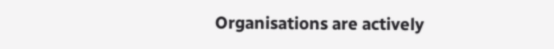Organisations are actively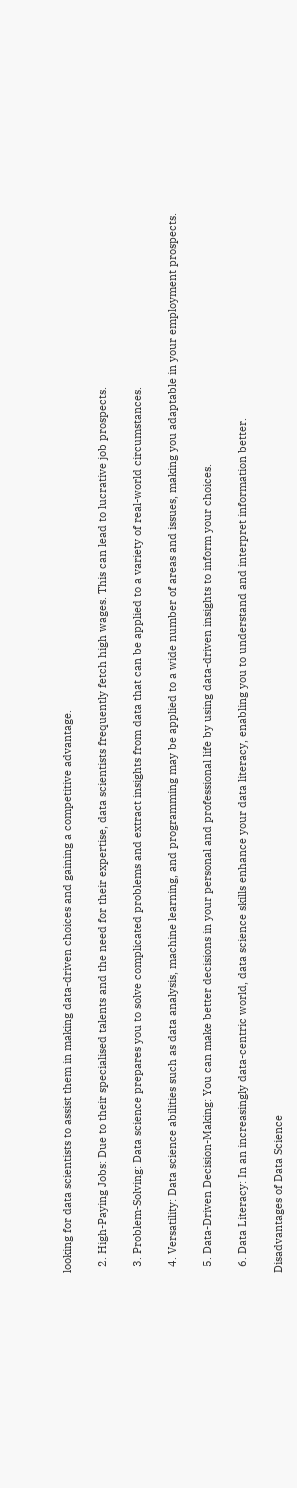looking for data scientists to assist them in making data-driven choices and gaining a competitive advantage.

  2. High-Paying Jobs: Due to their specialised talents and the need for their expertise, data scientists frequently fetch high wages. This can lead to lucrative job prospects.

  3. Problem-Solving: Data science prepares you to solve complicated problems and extract insights from data that can be applied to a variety of real-world circumstances.

  4. Versatility: Data science abilities such as data analysis, machine learning, and programming may be applied to a wide number of areas and issues, making you adaptable in your employment prospects.

  5. Data-Driven Decision-Making: You can make better decisions in your personal and professional life by using data-driven insights to inform your choices.

  6. Data Literacy: In an increasingly data-centric world, data science skills enhance your data literacy, enabling you to understand and interpret information better.

Disadvantages of Data Science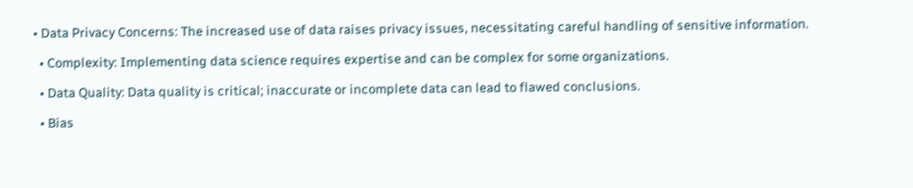• Data Privacy Concerns: The increased use of data raises privacy issues, necessitating careful handling of sensitive information.

  • Complexity: Implementing data science requires expertise and can be complex for some organizations.

  • Data Quality: Data quality is critical; inaccurate or incomplete data can lead to flawed conclusions.

  • Bias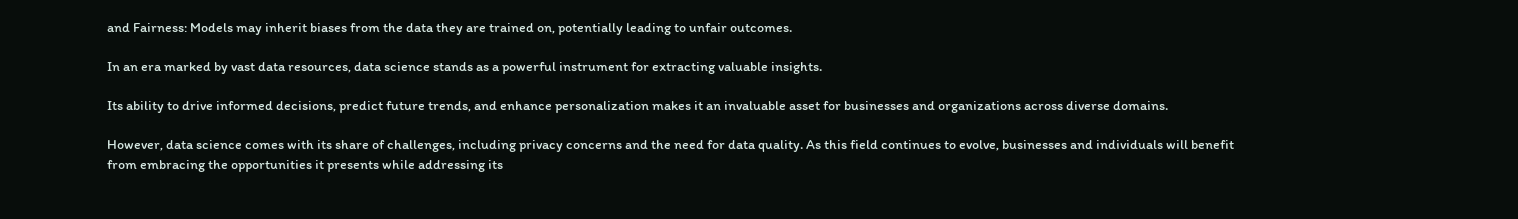and Fairness: Models may inherit biases from the data they are trained on, potentially leading to unfair outcomes.

In an era marked by vast data resources, data science stands as a powerful instrument for extracting valuable insights.

Its ability to drive informed decisions, predict future trends, and enhance personalization makes it an invaluable asset for businesses and organizations across diverse domains.

However, data science comes with its share of challenges, including privacy concerns and the need for data quality. As this field continues to evolve, businesses and individuals will benefit from embracing the opportunities it presents while addressing its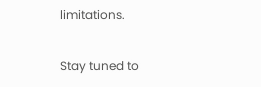limitations.

Stay tuned to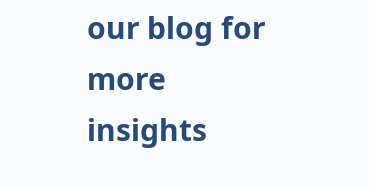our blog for more insights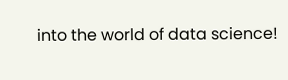into the world of data science!